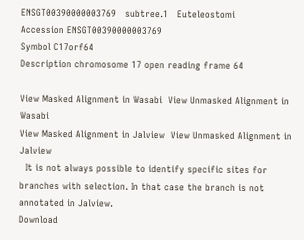ENSGT00390000003769   subtree.1   Euteleostomi
Accession ENSGT00390000003769
Symbol C17orf64
Description chromosome 17 open reading frame 64

View Masked Alignment in Wasabi  View Unmasked Alignment in Wasabi
View Masked Alignment in Jalview  View Unmasked Alignment in Jalview
  It is not always possible to identify specific sites for branches with selection. In that case the branch is not annotated in Jalview.
Download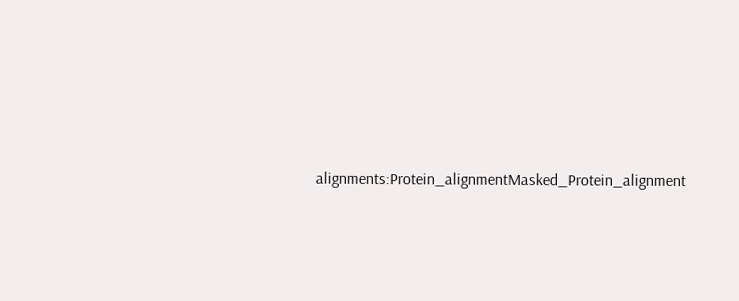alignments:Protein_alignmentMasked_Protein_alignment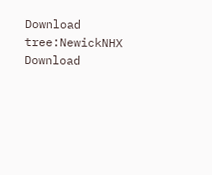Download tree:NewickNHX
Download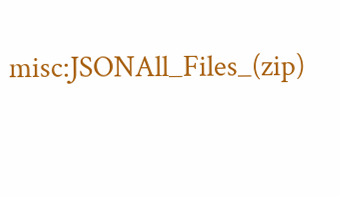misc:JSONAll_Files_(zip)